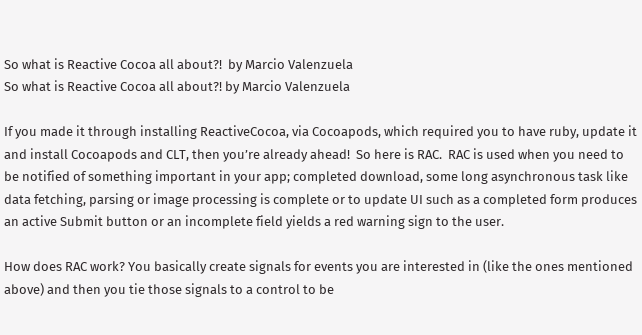So what is Reactive Cocoa all about?!  by Marcio Valenzuela
So what is Reactive Cocoa all about?! by Marcio Valenzuela

If you made it through installing ReactiveCocoa, via Cocoapods, which required you to have ruby, update it and install Cocoapods and CLT, then you’re already ahead!  So here is RAC.  RAC is used when you need to be notified of something important in your app; completed download, some long asynchronous task like data fetching, parsing or image processing is complete or to update UI such as a completed form produces an active Submit button or an incomplete field yields a red warning sign to the user.

How does RAC work? You basically create signals for events you are interested in (like the ones mentioned above) and then you tie those signals to a control to be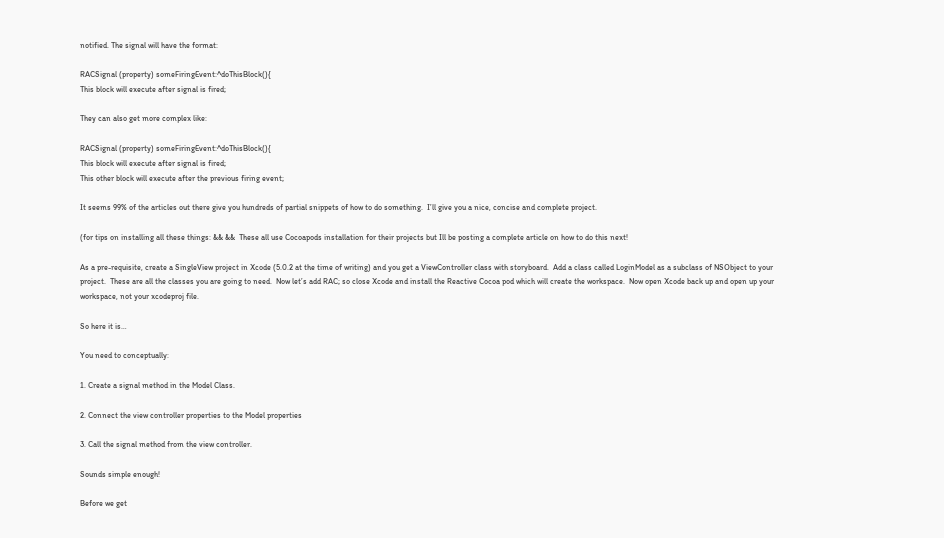notified. The signal will have the format:

RACSignal (property) someFiringEvent:^doThisBlock(){
This block will execute after signal is fired;

They can also get more complex like:

RACSignal (property) someFiringEvent:^doThisBlock(){
This block will execute after signal is fired;
This other block will execute after the previous firing event;

It seems 99% of the articles out there give you hundreds of partial snippets of how to do something.  I’ll give you a nice, concise and complete project.

(for tips on installing all these things: && &&  These all use Cocoapods installation for their projects but Ill be posting a complete article on how to do this next!

As a pre-requisite, create a SingleView project in Xcode (5.0.2 at the time of writing) and you get a ViewController class with storyboard.  Add a class called LoginModel as a subclass of NSObject to your project.  These are all the classes you are going to need.  Now let’s add RAC; so close Xcode and install the Reactive Cocoa pod which will create the workspace.  Now open Xcode back up and open up your workspace, not your xcodeproj file.

So here it is…

You need to conceptually:

1. Create a signal method in the Model Class.

2. Connect the view controller properties to the Model properties

3. Call the signal method from the view controller.

Sounds simple enough!

Before we get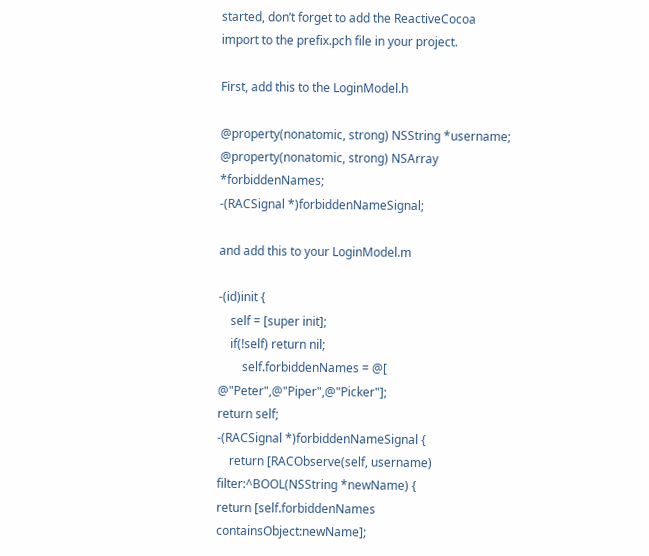started, don’t forget to add the ReactiveCocoa import to the prefix.pch file in your project.

First, add this to the LoginModel.h

@property(nonatomic, strong) NSString *username;
@property(nonatomic, strong) NSArray *forbiddenNames;
-(RACSignal *)forbiddenNameSignal;

and add this to your LoginModel.m

-(id)init {
    self = [super init];
    if(!self) return nil;
        self.forbiddenNames = @[ @"Peter",@"Piper",@"Picker"];
return self;
-(RACSignal *)forbiddenNameSignal {
    return [RACObserve(self, username) filter:^BOOL(NSString *newName) {
return [self.forbiddenNames containsObject:newName];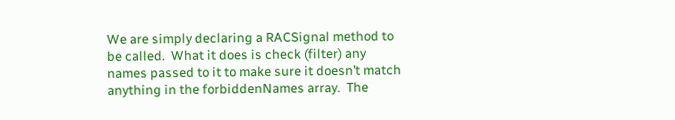We are simply declaring a RACSignal method to be called.  What it does is check (filter) any names passed to it to make sure it doesn’t match anything in the forbiddenNames array.  The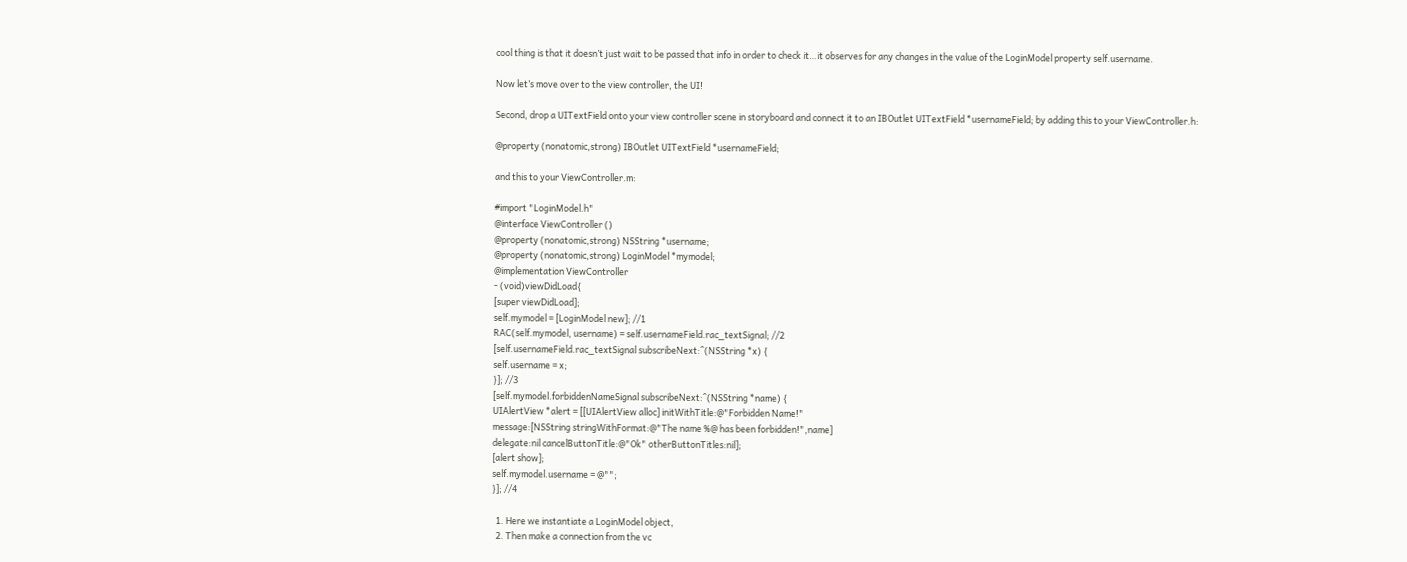cool thing is that it doesn’t just wait to be passed that info in order to check it…it observes for any changes in the value of the LoginModel property self.username.

Now let’s move over to the view controller, the UI!

Second, drop a UITextField onto your view controller scene in storyboard and connect it to an IBOutlet UITextField *usernameField; by adding this to your ViewController.h:

@property (nonatomic,strong) IBOutlet UITextField *usernameField;

and this to your ViewController.m:

#import "LoginModel.h"
@interface ViewController ()
@property (nonatomic,strong) NSString *username;
@property (nonatomic,strong) LoginModel *mymodel;
@implementation ViewController
- (void)viewDidLoad{
[super viewDidLoad];
self.mymodel = [LoginModel new]; //1
RAC(self.mymodel, username) = self.usernameField.rac_textSignal; //2
[self.usernameField.rac_textSignal subscribeNext:^(NSString *x) {
self.username = x;
}]; //3
[self.mymodel.forbiddenNameSignal subscribeNext:^(NSString *name) {
UIAlertView *alert = [[UIAlertView alloc] initWithTitle:@"Forbidden Name!"
message:[NSString stringWithFormat:@"The name %@ has been forbidden!",name]
delegate:nil cancelButtonTitle:@"Ok" otherButtonTitles:nil];
[alert show];
self.mymodel.username = @"";
}]; //4

  1. Here we instantiate a LoginModel object,
  2. Then make a connection from the vc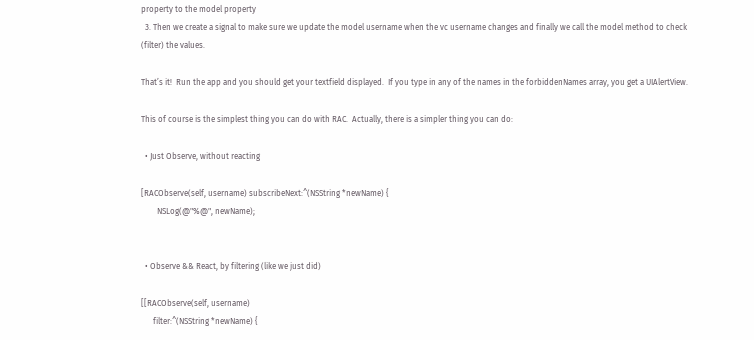property to the model property
  3. Then we create a signal to make sure we update the model username when the vc username changes and finally we call the model method to check (filter) the values.

That’s it!  Run the app and you should get your textfield displayed.  If you type in any of the names in the forbiddenNames array, you get a UIAlertView.

This of course is the simplest thing you can do with RAC.  Actually, there is a simpler thing you can do:

  • Just Observe, without reacting

[RACObserve(self, username) subscribeNext:^(NSString *newName) {
        NSLog(@"%@", newName);


  • Observe && React, by filtering (like we just did)

[[RACObserve(self, username)
      filter:^(NSString *newName) {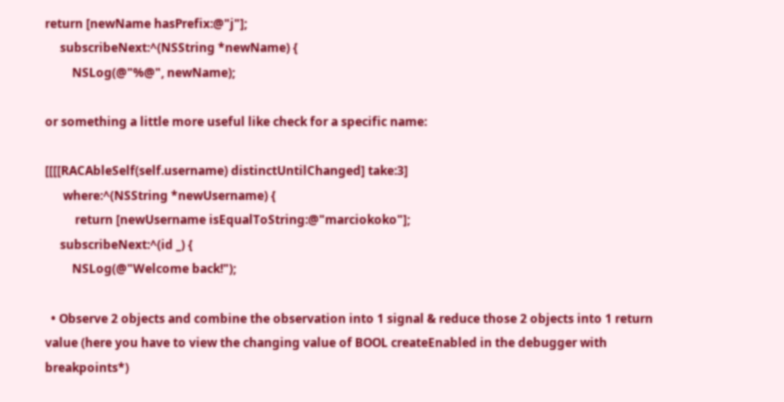return [newName hasPrefix:@"j"];
     subscribeNext:^(NSString *newName) {
         NSLog(@"%@", newName);

or something a little more useful like check for a specific name:

[[[[RACAbleSelf(self.username) distinctUntilChanged] take:3]
      where:^(NSString *newUsername) {
          return [newUsername isEqualToString:@"marciokoko"];
     subscribeNext:^(id _) {
         NSLog(@"Welcome back!");

  • Observe 2 objects and combine the observation into 1 signal & reduce those 2 objects into 1 return value (here you have to view the changing value of BOOL createEnabled in the debugger with breakpoints*)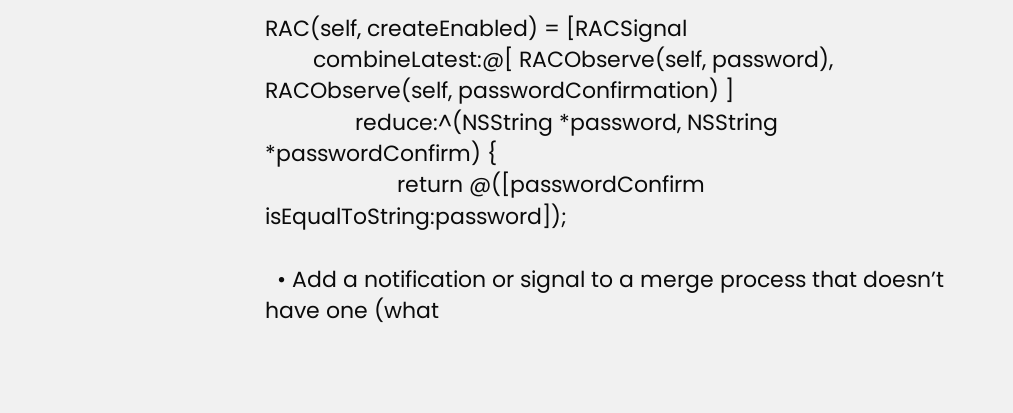RAC(self, createEnabled) = [RACSignal
        combineLatest:@[ RACObserve(self, password), RACObserve(self, passwordConfirmation) ]
               reduce:^(NSString *password, NSString *passwordConfirm) {
                      return @([passwordConfirm isEqualToString:password]);

  • Add a notification or signal to a merge process that doesn’t have one (what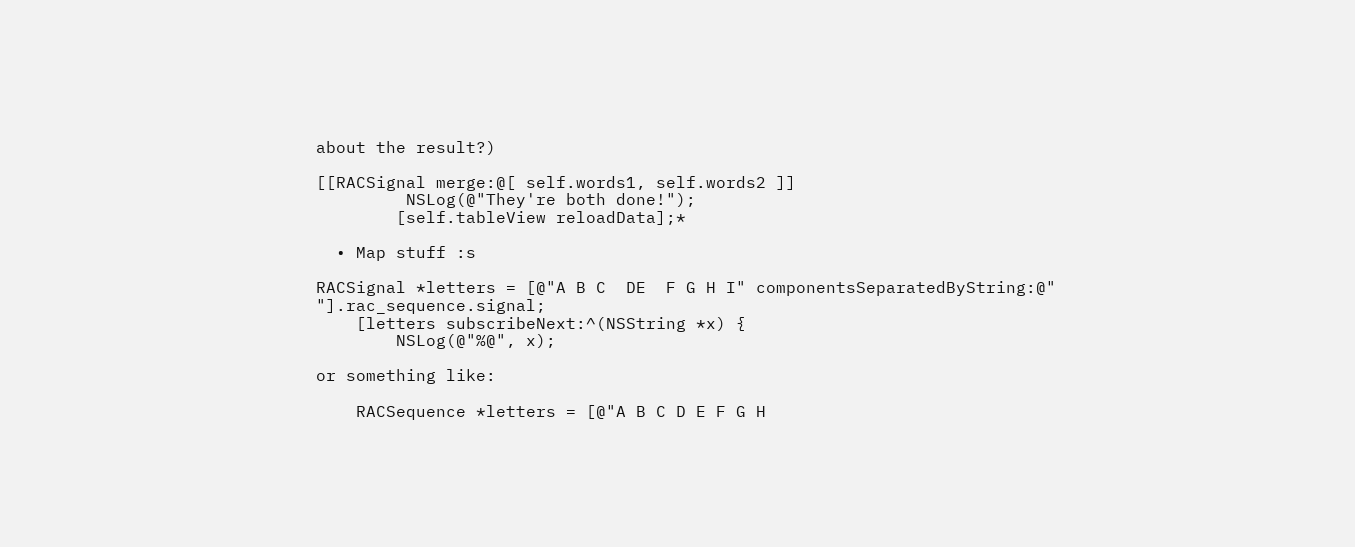about the result?)

[[RACSignal merge:@[ self.words1, self.words2 ]]
         NSLog(@"They're both done!");
        [self.tableView reloadData];*

  • Map stuff :s

RACSignal *letters = [@"A B C  DE  F G H I" componentsSeparatedByString:@" "].rac_sequence.signal;
    [letters subscribeNext:^(NSString *x) {
        NSLog(@"%@", x);

or something like:

    RACSequence *letters = [@"A B C D E F G H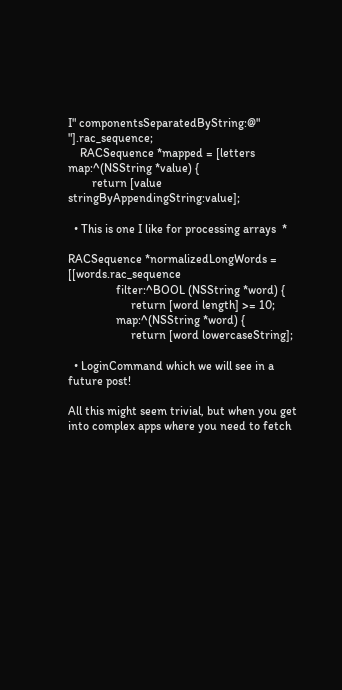I" componentsSeparatedByString:@" "].rac_sequence;
    RACSequence *mapped = [letters map:^(NSString *value) {
        return [value stringByAppendingString:value];

  • This is one I like for processing arrays  *

RACSequence *normalizedLongWords = [[words.rac_sequence
                filter:^BOOL (NSString *word) {
                     return [word length] >= 10;
                map:^(NSString *word) {
                     return [word lowercaseString];

  • LoginCommand which we will see in a future post!

All this might seem trivial, but when you get into complex apps where you need to fetch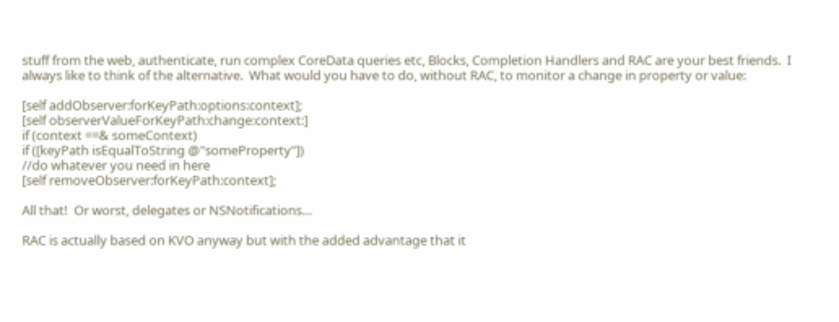stuff from the web, authenticate, run complex CoreData queries etc, Blocks, Completion Handlers and RAC are your best friends.  I always like to think of the alternative.  What would you have to do, without RAC, to monitor a change in property or value:

[self addObserver:forKeyPath:options:context];
[self observerValueForKeyPath:change:context:]
if (context ==& someContext)
if ([keyPath isEqualToString @"someProperty"])
//do whatever you need in here
[self removeObserver:forKeyPath:context];

All that!  Or worst, delegates or NSNotifications…

RAC is actually based on KVO anyway but with the added advantage that it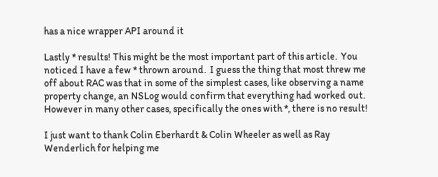has a nice wrapper API around it

Lastly * results! This might be the most important part of this article.  You noticed I have a few * thrown around.  I guess the thing that most threw me off about RAC was that in some of the simplest cases, like observing a name property change, an NSLog would confirm that everything had worked out.  However in many other cases, specifically the ones with *, there is no result!

I just want to thank Colin Eberhardt & Colin Wheeler as well as Ray Wenderlich for helping me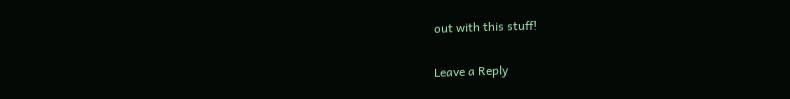out with this stuff!

Leave a Reply